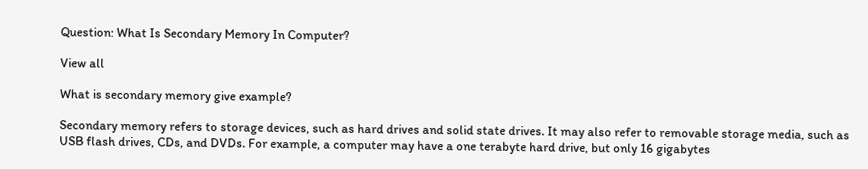Question: What Is Secondary Memory In Computer?

View all

What is secondary memory give example?

Secondary memory refers to storage devices, such as hard drives and solid state drives. It may also refer to removable storage media, such as USB flash drives, CDs, and DVDs. For example, a computer may have a one terabyte hard drive, but only 16 gigabytes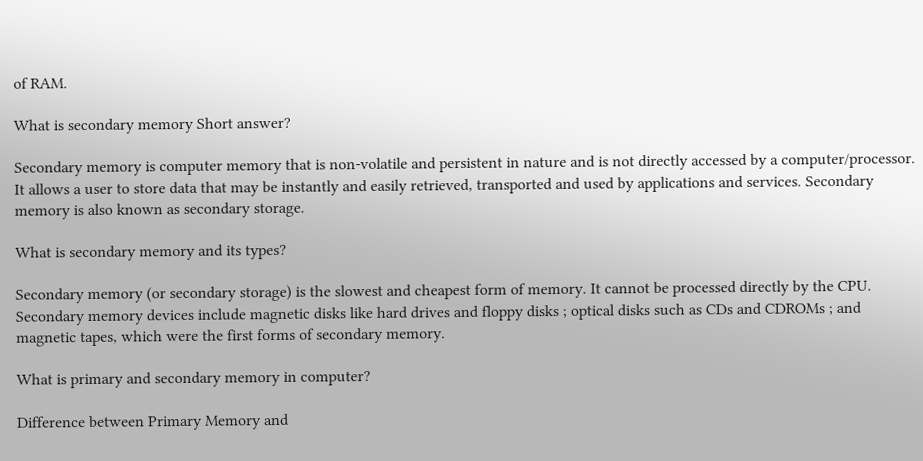of RAM.

What is secondary memory Short answer?

Secondary memory is computer memory that is non-volatile and persistent in nature and is not directly accessed by a computer/processor. It allows a user to store data that may be instantly and easily retrieved, transported and used by applications and services. Secondary memory is also known as secondary storage.

What is secondary memory and its types?

Secondary memory (or secondary storage) is the slowest and cheapest form of memory. It cannot be processed directly by the CPU. Secondary memory devices include magnetic disks like hard drives and floppy disks ; optical disks such as CDs and CDROMs ; and magnetic tapes, which were the first forms of secondary memory.

What is primary and secondary memory in computer?

Difference between Primary Memory and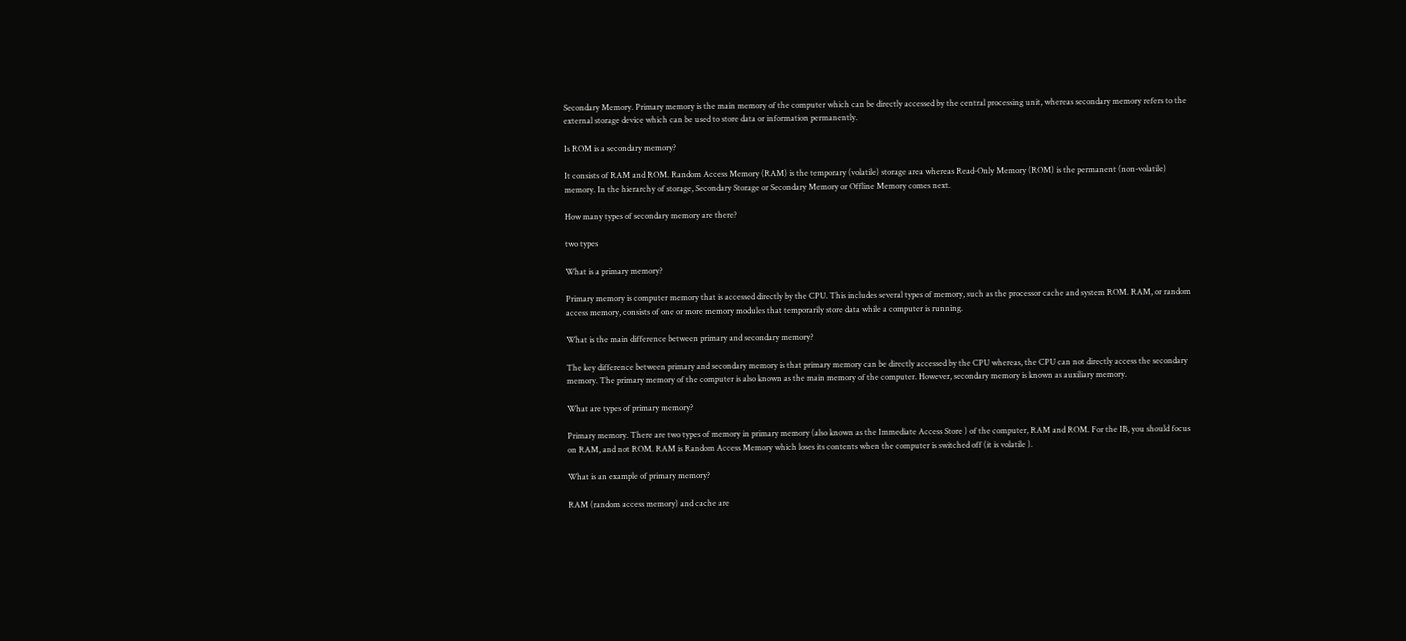Secondary Memory. Primary memory is the main memory of the computer which can be directly accessed by the central processing unit, whereas secondary memory refers to the external storage device which can be used to store data or information permanently.

Is ROM is a secondary memory?

It consists of RAM and ROM. Random Access Memory (RAM) is the temporary (volatile) storage area whereas Read-Only Memory (ROM) is the permanent (non-volatile) memory. In the hierarchy of storage, Secondary Storage or Secondary Memory or Offline Memory comes next.

How many types of secondary memory are there?

two types

What is a primary memory?

Primary memory is computer memory that is accessed directly by the CPU. This includes several types of memory, such as the processor cache and system ROM. RAM, or random access memory, consists of one or more memory modules that temporarily store data while a computer is running.

What is the main difference between primary and secondary memory?

The key difference between primary and secondary memory is that primary memory can be directly accessed by the CPU whereas, the CPU can not directly access the secondary memory. The primary memory of the computer is also known as the main memory of the computer. However, secondary memory is known as auxiliary memory.

What are types of primary memory?

Primary memory. There are two types of memory in primary memory (also known as the Immediate Access Store ) of the computer, RAM and ROM. For the IB, you should focus on RAM, and not ROM. RAM is Random Access Memory which loses its contents when the computer is switched off (it is volatile ).

What is an example of primary memory?

RAM (random access memory) and cache are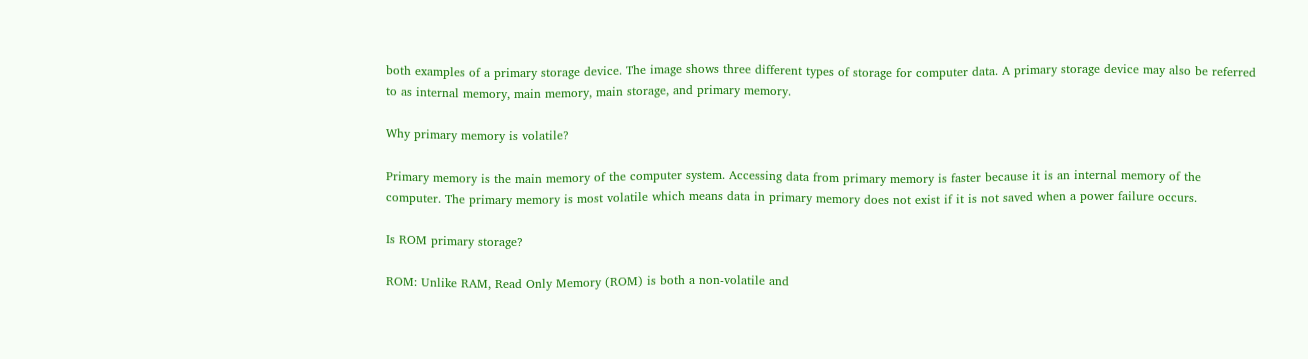both examples of a primary storage device. The image shows three different types of storage for computer data. A primary storage device may also be referred to as internal memory, main memory, main storage, and primary memory.

Why primary memory is volatile?

Primary memory is the main memory of the computer system. Accessing data from primary memory is faster because it is an internal memory of the computer. The primary memory is most volatile which means data in primary memory does not exist if it is not saved when a power failure occurs.

Is ROM primary storage?

ROM: Unlike RAM, Read Only Memory (ROM) is both a non-volatile and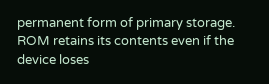permanent form of primary storage. ROM retains its contents even if the device loses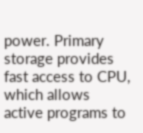power. Primary storage provides fast access to CPU, which allows active programs to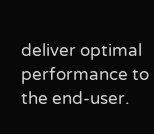deliver optimal performance to the end-user.